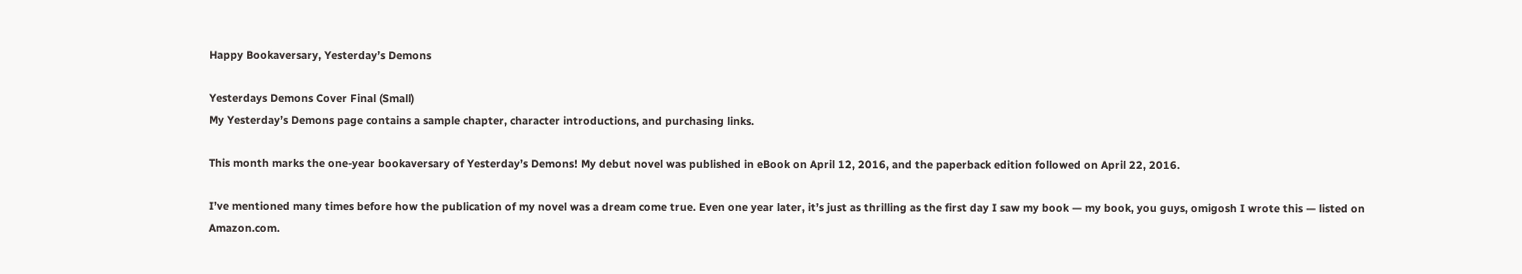Happy Bookaversary, Yesterday’s Demons

Yesterdays Demons Cover Final (Small)
My Yesterday’s Demons page contains a sample chapter, character introductions, and purchasing links.

This month marks the one-year bookaversary of Yesterday’s Demons! My debut novel was published in eBook on April 12, 2016, and the paperback edition followed on April 22, 2016.

I’ve mentioned many times before how the publication of my novel was a dream come true. Even one year later, it’s just as thrilling as the first day I saw my book — my book, you guys, omigosh I wrote this — listed on Amazon.com.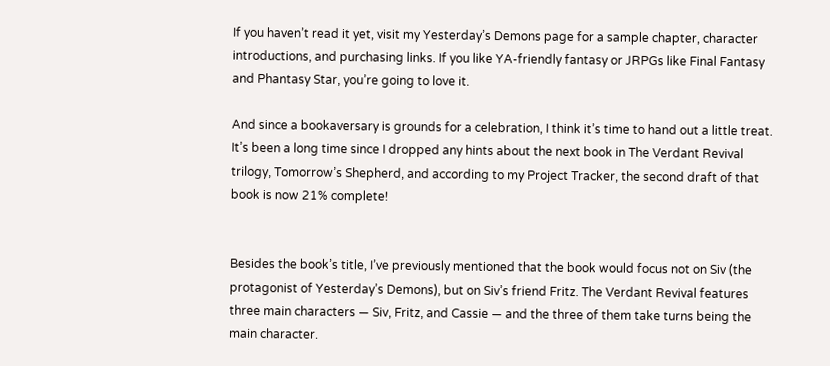If you haven’t read it yet, visit my Yesterday’s Demons page for a sample chapter, character introductions, and purchasing links. If you like YA-friendly fantasy or JRPGs like Final Fantasy and Phantasy Star, you’re going to love it.

And since a bookaversary is grounds for a celebration, I think it’s time to hand out a little treat. It’s been a long time since I dropped any hints about the next book in The Verdant Revival trilogy, Tomorrow’s Shepherd, and according to my Project Tracker, the second draft of that book is now 21% complete!


Besides the book’s title, I’ve previously mentioned that the book would focus not on Siv (the protagonist of Yesterday’s Demons), but on Siv’s friend Fritz. The Verdant Revival features three main characters — Siv, Fritz, and Cassie — and the three of them take turns being the main character.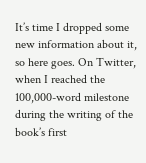It’s time I dropped some new information about it, so here goes. On Twitter, when I reached the 100,000-word milestone during the writing of the book’s first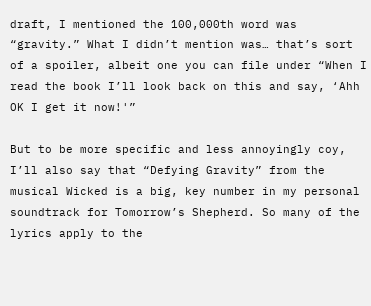draft, I mentioned the 100,000th word was “gravity.” What I didn’t mention was… that’s sort of a spoiler, albeit one you can file under “When I read the book I’ll look back on this and say, ‘Ahh OK I get it now!'”

But to be more specific and less annoyingly coy, I’ll also say that “Defying Gravity” from the musical Wicked is a big, key number in my personal soundtrack for Tomorrow’s Shepherd. So many of the lyrics apply to the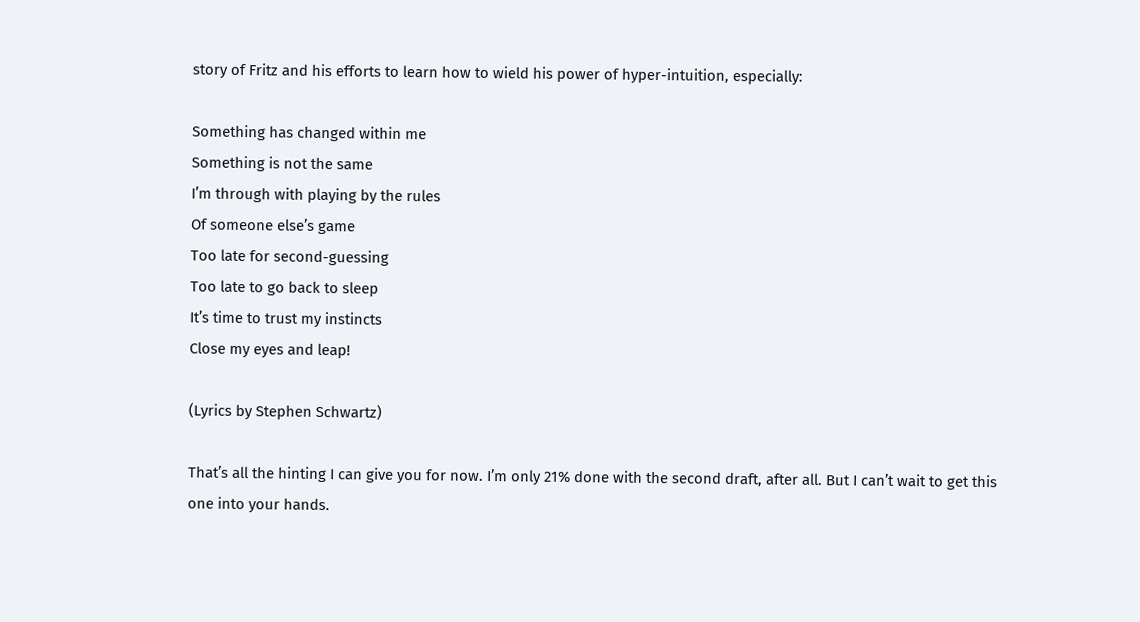story of Fritz and his efforts to learn how to wield his power of hyper-intuition, especially:

Something has changed within me
Something is not the same
I’m through with playing by the rules
Of someone else’s game
Too late for second-guessing
Too late to go back to sleep
It’s time to trust my instincts
Close my eyes and leap!

(Lyrics by Stephen Schwartz)

That’s all the hinting I can give you for now. I’m only 21% done with the second draft, after all. But I can’t wait to get this one into your hands.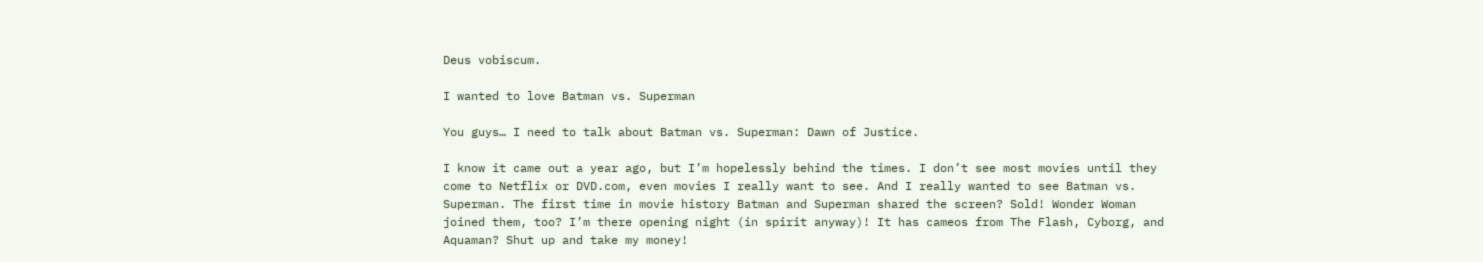Deus vobiscum.

I wanted to love Batman vs. Superman

You guys… I need to talk about Batman vs. Superman: Dawn of Justice.

I know it came out a year ago, but I’m hopelessly behind the times. I don’t see most movies until they come to Netflix or DVD.com, even movies I really want to see. And I really wanted to see Batman vs. Superman. The first time in movie history Batman and Superman shared the screen? Sold! Wonder Woman joined them, too? I’m there opening night (in spirit anyway)! It has cameos from The Flash, Cyborg, and Aquaman? Shut up and take my money!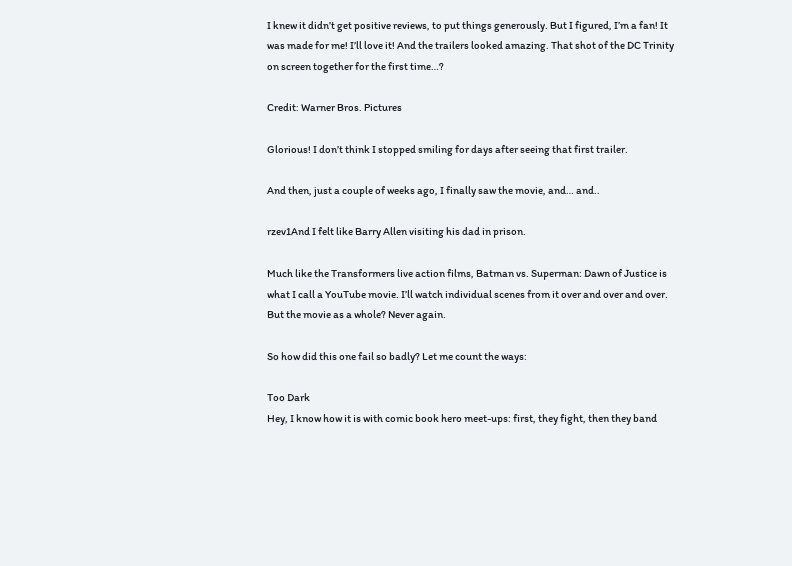I knew it didn’t get positive reviews, to put things generously. But I figured, I’m a fan! It was made for me! I’ll love it! And the trailers looked amazing. That shot of the DC Trinity on screen together for the first time…?

Credit: Warner Bros. Pictures

Glorious! I don’t think I stopped smiling for days after seeing that first trailer.

And then, just a couple of weeks ago, I finally saw the movie, and… and..

rzev1And I felt like Barry Allen visiting his dad in prison.

Much like the Transformers live action films, Batman vs. Superman: Dawn of Justice is what I call a YouTube movie. I’ll watch individual scenes from it over and over and over. But the movie as a whole? Never again.

So how did this one fail so badly? Let me count the ways:

Too Dark
Hey, I know how it is with comic book hero meet-ups: first, they fight, then they band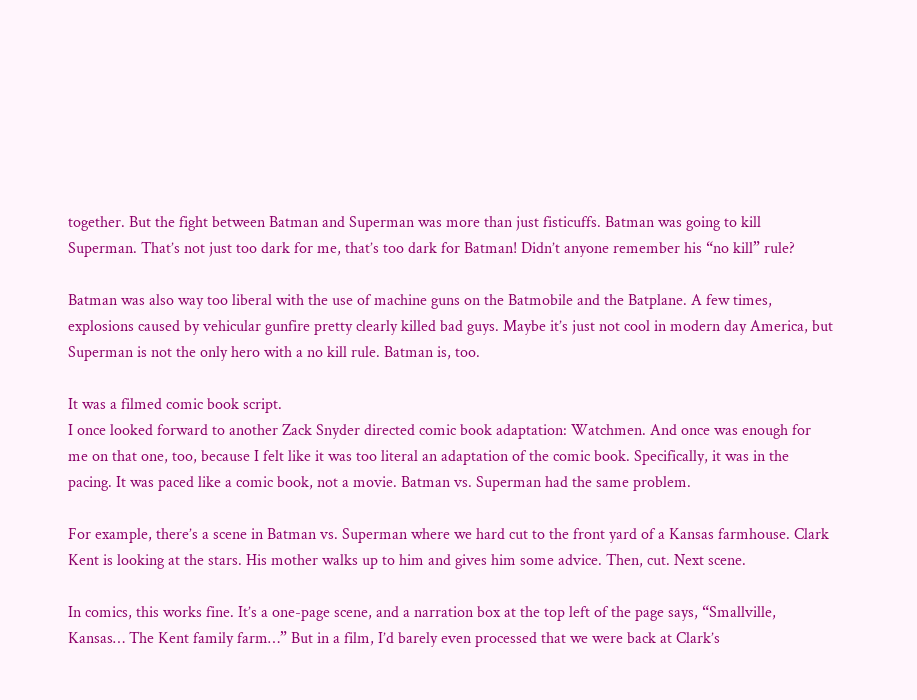together. But the fight between Batman and Superman was more than just fisticuffs. Batman was going to kill Superman. That’s not just too dark for me, that’s too dark for Batman! Didn’t anyone remember his “no kill” rule?

Batman was also way too liberal with the use of machine guns on the Batmobile and the Batplane. A few times, explosions caused by vehicular gunfire pretty clearly killed bad guys. Maybe it’s just not cool in modern day America, but Superman is not the only hero with a no kill rule. Batman is, too.

It was a filmed comic book script.
I once looked forward to another Zack Snyder directed comic book adaptation: Watchmen. And once was enough for me on that one, too, because I felt like it was too literal an adaptation of the comic book. Specifically, it was in the pacing. It was paced like a comic book, not a movie. Batman vs. Superman had the same problem.

For example, there’s a scene in Batman vs. Superman where we hard cut to the front yard of a Kansas farmhouse. Clark Kent is looking at the stars. His mother walks up to him and gives him some advice. Then, cut. Next scene.

In comics, this works fine. It’s a one-page scene, and a narration box at the top left of the page says, “Smallville, Kansas… The Kent family farm…” But in a film, I’d barely even processed that we were back at Clark’s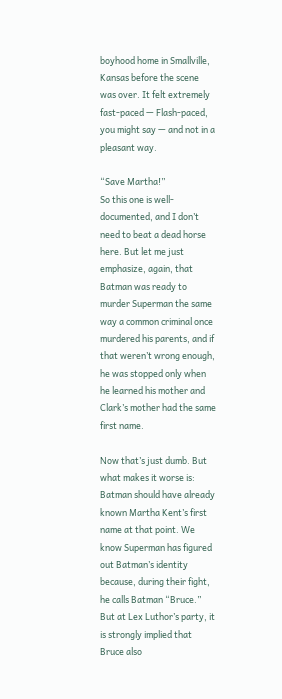boyhood home in Smallville, Kansas before the scene was over. It felt extremely fast-paced — Flash-paced, you might say — and not in a pleasant way.

“Save Martha!”
So this one is well-documented, and I don’t need to beat a dead horse here. But let me just emphasize, again, that Batman was ready to murder Superman the same way a common criminal once murdered his parents, and if that weren’t wrong enough, he was stopped only when he learned his mother and Clark’s mother had the same first name.

Now that’s just dumb. But what makes it worse is: Batman should have already known Martha Kent’s first name at that point. We know Superman has figured out Batman’s identity because, during their fight, he calls Batman “Bruce.” But at Lex Luthor’s party, it is strongly implied that Bruce also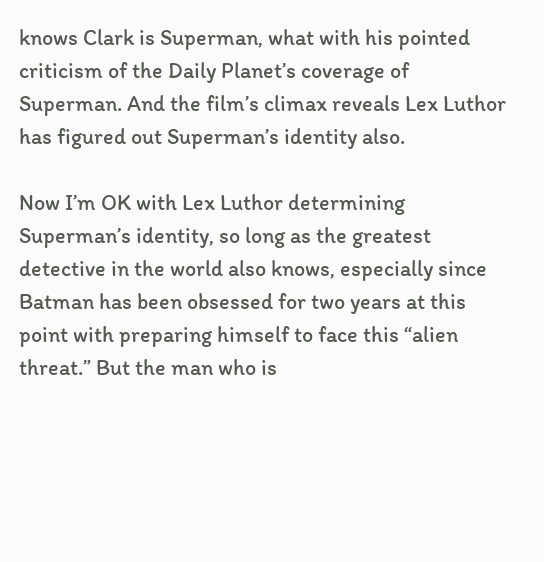knows Clark is Superman, what with his pointed criticism of the Daily Planet’s coverage of Superman. And the film’s climax reveals Lex Luthor has figured out Superman’s identity also.

Now I’m OK with Lex Luthor determining Superman’s identity, so long as the greatest detective in the world also knows, especially since Batman has been obsessed for two years at this point with preparing himself to face this “alien threat.” But the man who is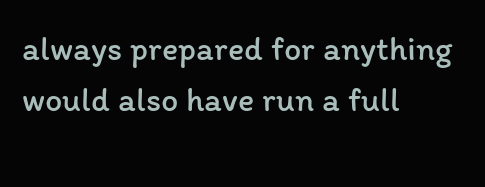always prepared for anything would also have run a full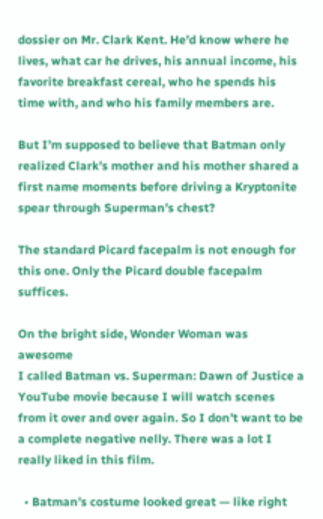dossier on Mr. Clark Kent. He’d know where he lives, what car he drives, his annual income, his favorite breakfast cereal, who he spends his time with, and who his family members are.

But I’m supposed to believe that Batman only realized Clark’s mother and his mother shared a first name moments before driving a Kryptonite spear through Superman’s chest?

The standard Picard facepalm is not enough for this one. Only the Picard double facepalm suffices.

On the bright side, Wonder Woman was awesome
I called Batman vs. Superman: Dawn of Justice a YouTube movie because I will watch scenes from it over and over again. So I don’t want to be a complete negative nelly. There was a lot I really liked in this film.

  • Batman’s costume looked great — like right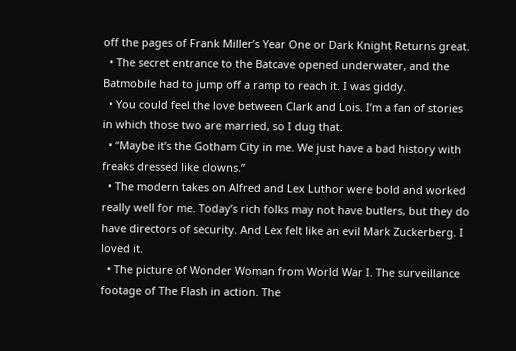off the pages of Frank Miller’s Year One or Dark Knight Returns great.
  • The secret entrance to the Batcave opened underwater, and the Batmobile had to jump off a ramp to reach it. I was giddy.
  • You could feel the love between Clark and Lois. I’m a fan of stories in which those two are married, so I dug that.
  • “Maybe it’s the Gotham City in me. We just have a bad history with freaks dressed like clowns.”
  • The modern takes on Alfred and Lex Luthor were bold and worked really well for me. Today’s rich folks may not have butlers, but they do have directors of security. And Lex felt like an evil Mark Zuckerberg. I loved it.
  • The picture of Wonder Woman from World War I. The surveillance footage of The Flash in action. The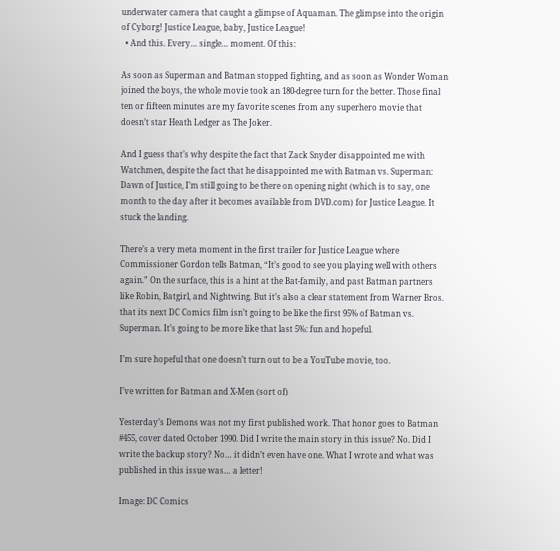underwater camera that caught a glimpse of Aquaman. The glimpse into the origin of Cyborg! Justice League, baby, Justice League!
  • And this. Every… single… moment. Of this:

As soon as Superman and Batman stopped fighting, and as soon as Wonder Woman joined the boys, the whole movie took an 180-degree turn for the better. Those final ten or fifteen minutes are my favorite scenes from any superhero movie that doesn’t star Heath Ledger as The Joker.

And I guess that’s why despite the fact that Zack Snyder disappointed me with Watchmen, despite the fact that he disappointed me with Batman vs. Superman: Dawn of Justice, I’m still going to be there on opening night (which is to say, one month to the day after it becomes available from DVD.com) for Justice League. It stuck the landing.

There’s a very meta moment in the first trailer for Justice League where Commissioner Gordon tells Batman, “It’s good to see you playing well with others again.” On the surface, this is a hint at the Bat-family, and past Batman partners like Robin, Batgirl, and Nightwing. But it’s also a clear statement from Warner Bros. that its next DC Comics film isn’t going to be like the first 95% of Batman vs. Superman. It’s going to be more like that last 5%: fun and hopeful.

I’m sure hopeful that one doesn’t turn out to be a YouTube movie, too.

I’ve written for Batman and X-Men (sort of)

Yesterday’s Demons was not my first published work. That honor goes to Batman #455, cover dated October 1990. Did I write the main story in this issue? No. Did I write the backup story? No… it didn’t even have one. What I wrote and what was published in this issue was… a letter!

Image: DC Comics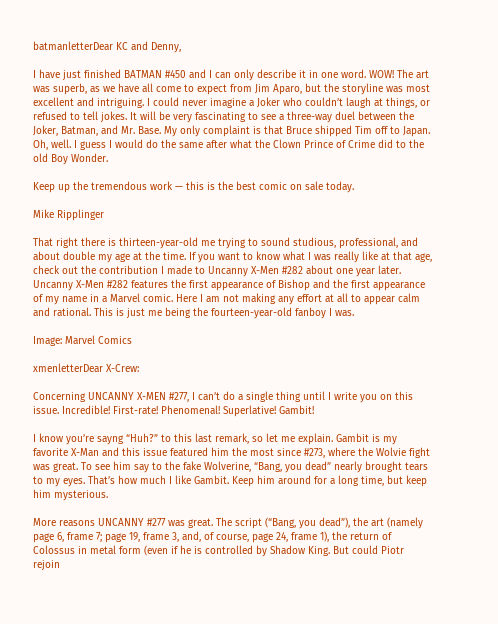batmanletterDear KC and Denny,

I have just finished BATMAN #450 and I can only describe it in one word. WOW! The art was superb, as we have all come to expect from Jim Aparo, but the storyline was most excellent and intriguing. I could never imagine a Joker who couldn’t laugh at things, or refused to tell jokes. It will be very fascinating to see a three-way duel between the Joker, Batman, and Mr. Base. My only complaint is that Bruce shipped Tim off to Japan. Oh, well. I guess I would do the same after what the Clown Prince of Crime did to the old Boy Wonder.

Keep up the tremendous work — this is the best comic on sale today.

Mike Ripplinger

That right there is thirteen-year-old me trying to sound studious, professional, and about double my age at the time. If you want to know what I was really like at that age, check out the contribution I made to Uncanny X-Men #282 about one year later. Uncanny X-Men #282 features the first appearance of Bishop and the first appearance of my name in a Marvel comic. Here I am not making any effort at all to appear calm and rational. This is just me being the fourteen-year-old fanboy I was.

Image: Marvel Comics

xmenletterDear X-Crew:

Concerning UNCANNY X-MEN #277, I can’t do a single thing until I write you on this issue. Incredible! First-rate! Phenomenal! Superlative! Gambit!

I know you’re sayng “Huh?” to this last remark, so let me explain. Gambit is my favorite X-Man and this issue featured him the most since #273, where the Wolvie fight was great. To see him say to the fake Wolverine, “Bang, you dead” nearly brought tears to my eyes. That’s how much I like Gambit. Keep him around for a long time, but keep him mysterious.

More reasons UNCANNY #277 was great. The script (“Bang, you dead”), the art (namely page 6, frame 7; page 19, frame 3, and, of course, page 24, frame 1), the return of Colossus in metal form (even if he is controlled by Shadow King. But could Piotr rejoin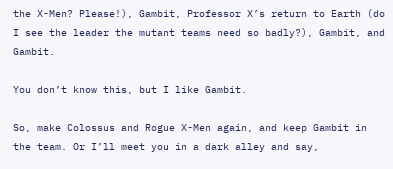the X-Men? Please!), Gambit, Professor X’s return to Earth (do I see the leader the mutant teams need so badly?), Gambit, and Gambit.

You don’t know this, but I like Gambit.

So, make Colossus and Rogue X-Men again, and keep Gambit in the team. Or I’ll meet you in a dark alley and say,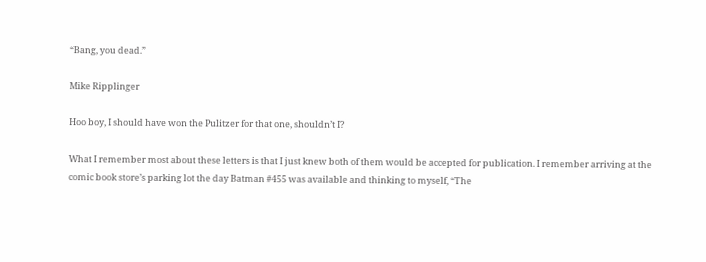“Bang, you dead.”

Mike Ripplinger

Hoo boy, I should have won the Pulitzer for that one, shouldn’t I?

What I remember most about these letters is that I just knew both of them would be accepted for publication. I remember arriving at the comic book store’s parking lot the day Batman #455 was available and thinking to myself, “The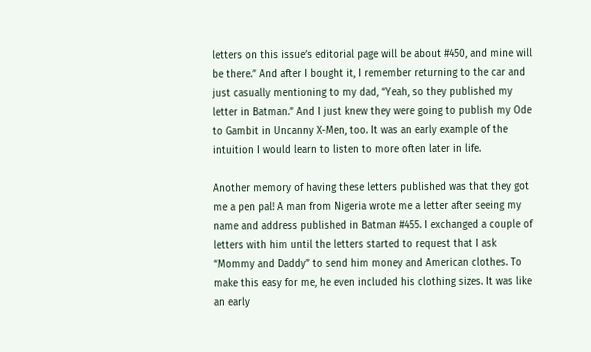letters on this issue’s editorial page will be about #450, and mine will be there.” And after I bought it, I remember returning to the car and just casually mentioning to my dad, “Yeah, so they published my letter in Batman.” And I just knew they were going to publish my Ode to Gambit in Uncanny X-Men, too. It was an early example of the intuition I would learn to listen to more often later in life.

Another memory of having these letters published was that they got me a pen pal! A man from Nigeria wrote me a letter after seeing my name and address published in Batman #455. I exchanged a couple of letters with him until the letters started to request that I ask “Mommy and Daddy” to send him money and American clothes. To make this easy for me, he even included his clothing sizes. It was like an early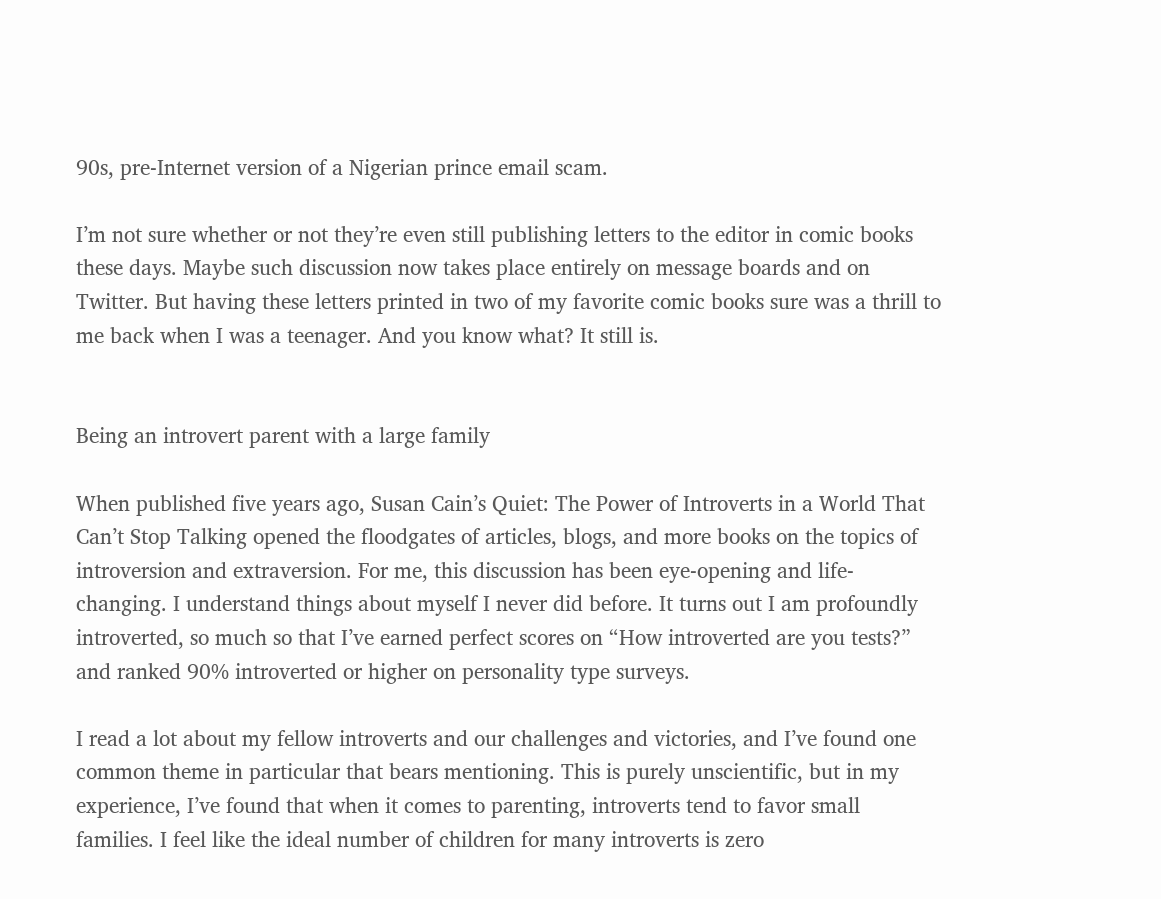90s, pre-Internet version of a Nigerian prince email scam.

I’m not sure whether or not they’re even still publishing letters to the editor in comic books these days. Maybe such discussion now takes place entirely on message boards and on Twitter. But having these letters printed in two of my favorite comic books sure was a thrill to me back when I was a teenager. And you know what? It still is.


Being an introvert parent with a large family

When published five years ago, Susan Cain’s Quiet: The Power of Introverts in a World That Can’t Stop Talking opened the floodgates of articles, blogs, and more books on the topics of introversion and extraversion. For me, this discussion has been eye-opening and life-changing. I understand things about myself I never did before. It turns out I am profoundly introverted, so much so that I’ve earned perfect scores on “How introverted are you tests?” and ranked 90% introverted or higher on personality type surveys.

I read a lot about my fellow introverts and our challenges and victories, and I’ve found one common theme in particular that bears mentioning. This is purely unscientific, but in my experience, I’ve found that when it comes to parenting, introverts tend to favor small families. I feel like the ideal number of children for many introverts is zero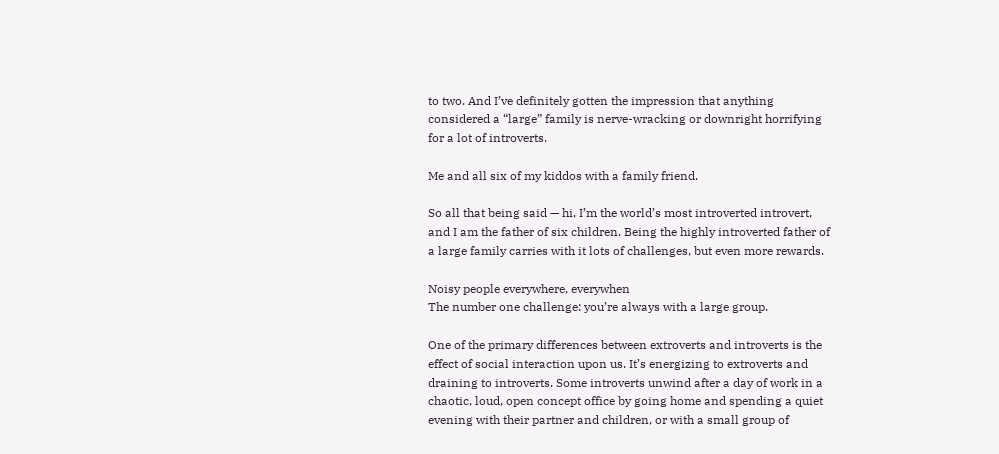to two. And I’ve definitely gotten the impression that anything considered a “large” family is nerve-wracking or downright horrifying for a lot of introverts.

Me and all six of my kiddos with a family friend.

So all that being said — hi, I’m the world’s most introverted introvert, and I am the father of six children. Being the highly introverted father of a large family carries with it lots of challenges, but even more rewards.

Noisy people everywhere, everywhen
The number one challenge: you’re always with a large group.

One of the primary differences between extroverts and introverts is the effect of social interaction upon us. It’s energizing to extroverts and draining to introverts. Some introverts unwind after a day of work in a chaotic, loud, open concept office by going home and spending a quiet evening with their partner and children, or with a small group of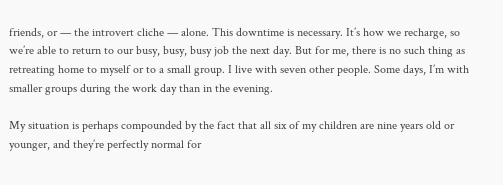friends, or — the introvert cliche — alone. This downtime is necessary. It’s how we recharge, so we’re able to return to our busy, busy, busy job the next day. But for me, there is no such thing as retreating home to myself or to a small group. I live with seven other people. Some days, I’m with smaller groups during the work day than in the evening.

My situation is perhaps compounded by the fact that all six of my children are nine years old or younger, and they’re perfectly normal for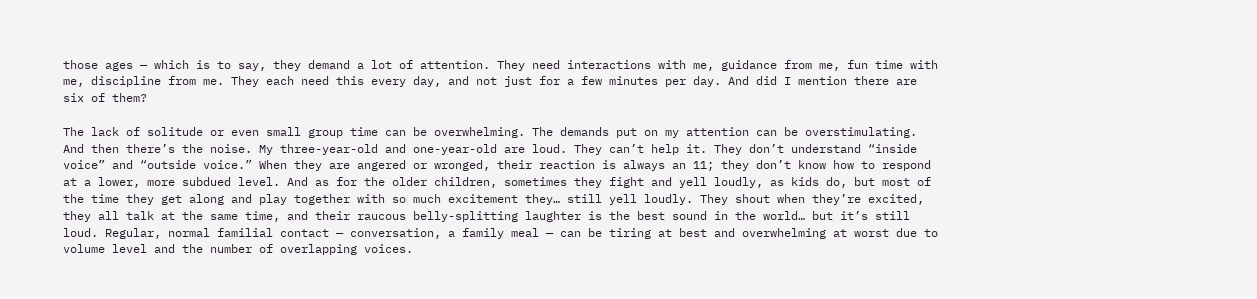those ages — which is to say, they demand a lot of attention. They need interactions with me, guidance from me, fun time with me, discipline from me. They each need this every day, and not just for a few minutes per day. And did I mention there are six of them?

The lack of solitude or even small group time can be overwhelming. The demands put on my attention can be overstimulating. And then there’s the noise. My three-year-old and one-year-old are loud. They can’t help it. They don’t understand “inside voice” and “outside voice.” When they are angered or wronged, their reaction is always an 11; they don’t know how to respond at a lower, more subdued level. And as for the older children, sometimes they fight and yell loudly, as kids do, but most of the time they get along and play together with so much excitement they… still yell loudly. They shout when they’re excited, they all talk at the same time, and their raucous belly-splitting laughter is the best sound in the world… but it’s still loud. Regular, normal familial contact — conversation, a family meal — can be tiring at best and overwhelming at worst due to volume level and the number of overlapping voices.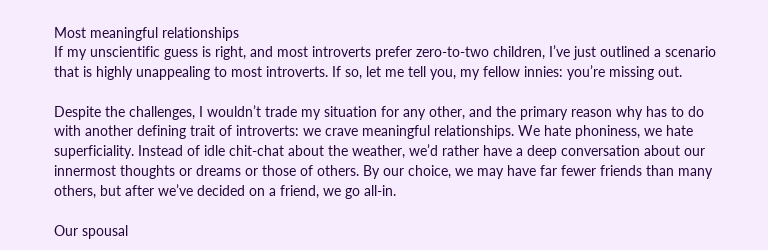Most meaningful relationships
If my unscientific guess is right, and most introverts prefer zero-to-two children, I’ve just outlined a scenario that is highly unappealing to most introverts. If so, let me tell you, my fellow innies: you’re missing out.

Despite the challenges, I wouldn’t trade my situation for any other, and the primary reason why has to do with another defining trait of introverts: we crave meaningful relationships. We hate phoniness, we hate superficiality. Instead of idle chit-chat about the weather, we’d rather have a deep conversation about our innermost thoughts or dreams or those of others. By our choice, we may have far fewer friends than many others, but after we’ve decided on a friend, we go all-in.

Our spousal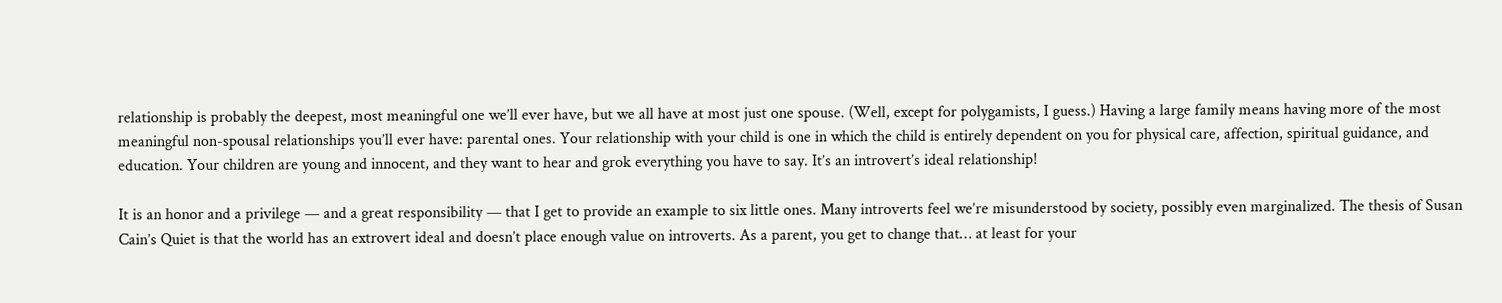relationship is probably the deepest, most meaningful one we’ll ever have, but we all have at most just one spouse. (Well, except for polygamists, I guess.) Having a large family means having more of the most meaningful non-spousal relationships you’ll ever have: parental ones. Your relationship with your child is one in which the child is entirely dependent on you for physical care, affection, spiritual guidance, and education. Your children are young and innocent, and they want to hear and grok everything you have to say. It’s an introvert’s ideal relationship!

It is an honor and a privilege — and a great responsibility — that I get to provide an example to six little ones. Many introverts feel we’re misunderstood by society, possibly even marginalized. The thesis of Susan Cain’s Quiet is that the world has an extrovert ideal and doesn’t place enough value on introverts. As a parent, you get to change that… at least for your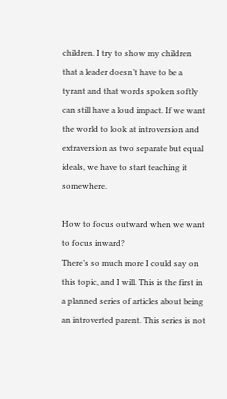children. I try to show my children that a leader doesn’t have to be a tyrant and that words spoken softly can still have a loud impact. If we want the world to look at introversion and extraversion as two separate but equal ideals, we have to start teaching it somewhere.

How to focus outward when we want to focus inward?
There’s so much more I could say on this topic, and I will. This is the first in a planned series of articles about being an introverted parent. This series is not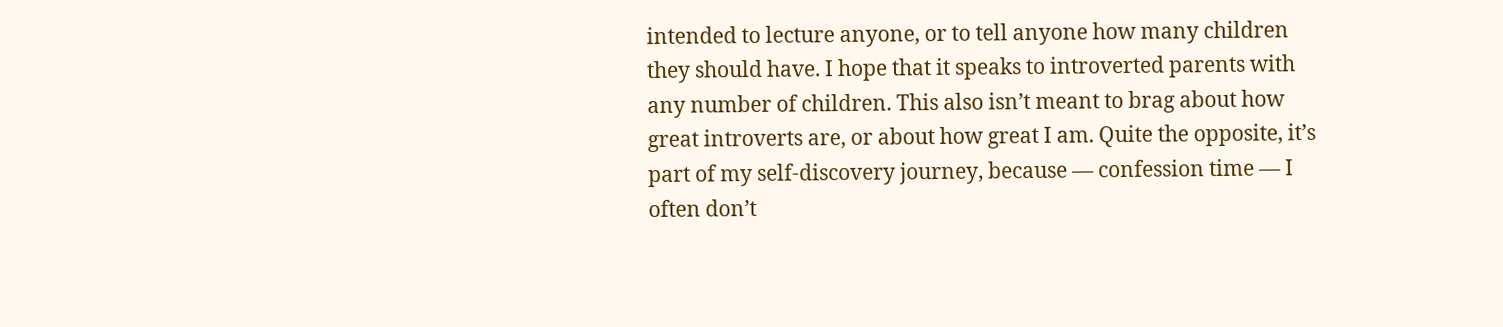intended to lecture anyone, or to tell anyone how many children they should have. I hope that it speaks to introverted parents with any number of children. This also isn’t meant to brag about how great introverts are, or about how great I am. Quite the opposite, it’s part of my self-discovery journey, because — confession time — I often don’t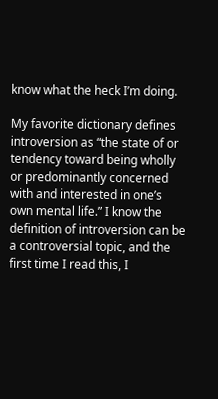know what the heck I’m doing.

My favorite dictionary defines introversion as “the state of or tendency toward being wholly or predominantly concerned with and interested in one’s own mental life.” I know the definition of introversion can be a controversial topic, and the first time I read this, I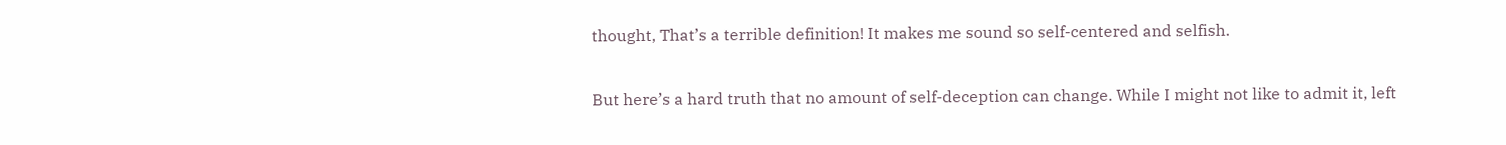thought, That’s a terrible definition! It makes me sound so self-centered and selfish.

But here’s a hard truth that no amount of self-deception can change. While I might not like to admit it, left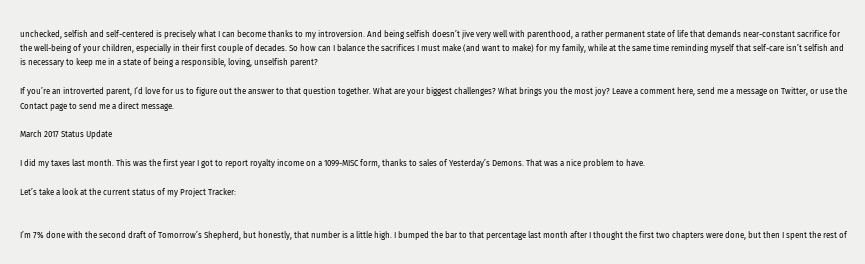unchecked, selfish and self-centered is precisely what I can become thanks to my introversion. And being selfish doesn’t jive very well with parenthood, a rather permanent state of life that demands near-constant sacrifice for the well-being of your children, especially in their first couple of decades. So how can I balance the sacrifices I must make (and want to make) for my family, while at the same time reminding myself that self-care isn’t selfish and is necessary to keep me in a state of being a responsible, loving, unselfish parent?

If you’re an introverted parent, I’d love for us to figure out the answer to that question together. What are your biggest challenges? What brings you the most joy? Leave a comment here, send me a message on Twitter, or use the Contact page to send me a direct message.

March 2017 Status Update

I did my taxes last month. This was the first year I got to report royalty income on a 1099-MISC form, thanks to sales of Yesterday’s Demons. That was a nice problem to have.

Let’s take a look at the current status of my Project Tracker:


I’m 7% done with the second draft of Tomorrow’s Shepherd, but honestly, that number is a little high. I bumped the bar to that percentage last month after I thought the first two chapters were done, but then I spent the rest of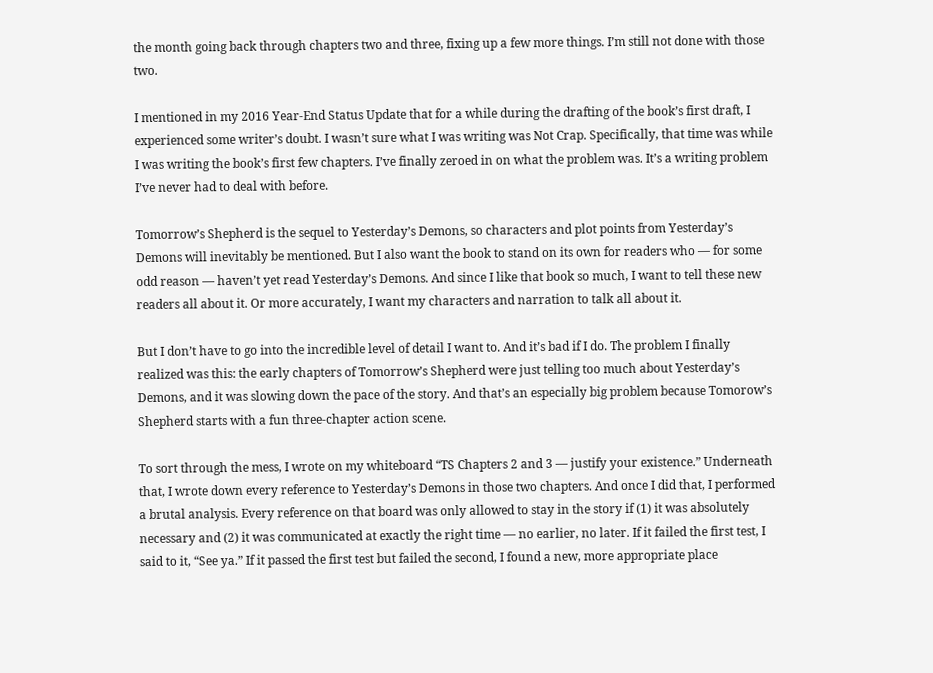the month going back through chapters two and three, fixing up a few more things. I’m still not done with those two.

I mentioned in my 2016 Year-End Status Update that for a while during the drafting of the book’s first draft, I experienced some writer’s doubt. I wasn’t sure what I was writing was Not Crap. Specifically, that time was while I was writing the book’s first few chapters. I’ve finally zeroed in on what the problem was. It’s a writing problem I’ve never had to deal with before.

Tomorrow’s Shepherd is the sequel to Yesterday’s Demons, so characters and plot points from Yesterday’s Demons will inevitably be mentioned. But I also want the book to stand on its own for readers who — for some odd reason — haven’t yet read Yesterday’s Demons. And since I like that book so much, I want to tell these new readers all about it. Or more accurately, I want my characters and narration to talk all about it.

But I don’t have to go into the incredible level of detail I want to. And it’s bad if I do. The problem I finally realized was this: the early chapters of Tomorrow’s Shepherd were just telling too much about Yesterday’s Demons, and it was slowing down the pace of the story. And that’s an especially big problem because Tomorow’s Shepherd starts with a fun three-chapter action scene.

To sort through the mess, I wrote on my whiteboard “TS Chapters 2 and 3 — justify your existence.” Underneath that, I wrote down every reference to Yesterday’s Demons in those two chapters. And once I did that, I performed a brutal analysis. Every reference on that board was only allowed to stay in the story if (1) it was absolutely necessary and (2) it was communicated at exactly the right time — no earlier, no later. If it failed the first test, I said to it, “See ya.” If it passed the first test but failed the second, I found a new, more appropriate place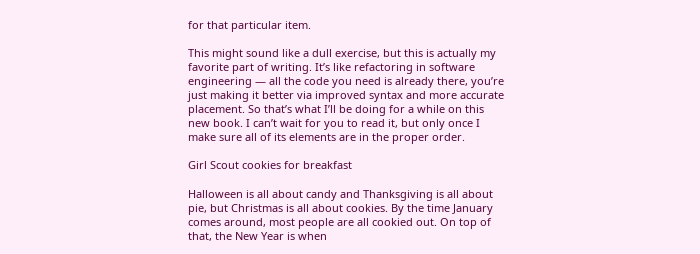for that particular item.

This might sound like a dull exercise, but this is actually my favorite part of writing. It’s like refactoring in software engineering — all the code you need is already there, you’re just making it better via improved syntax and more accurate placement. So that’s what I’ll be doing for a while on this new book. I can’t wait for you to read it, but only once I make sure all of its elements are in the proper order.

Girl Scout cookies for breakfast

Halloween is all about candy and Thanksgiving is all about pie, but Christmas is all about cookies. By the time January comes around, most people are all cookied out. On top of that, the New Year is when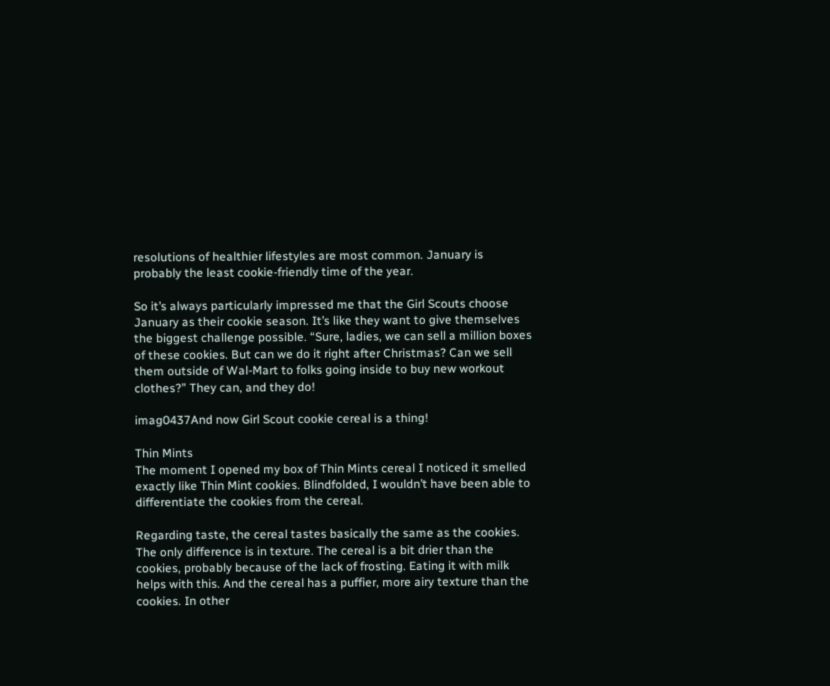resolutions of healthier lifestyles are most common. January is probably the least cookie-friendly time of the year.

So it’s always particularly impressed me that the Girl Scouts choose January as their cookie season. It’s like they want to give themselves the biggest challenge possible. “Sure, ladies, we can sell a million boxes of these cookies. But can we do it right after Christmas? Can we sell them outside of Wal-Mart to folks going inside to buy new workout clothes?” They can, and they do!

imag0437And now Girl Scout cookie cereal is a thing!

Thin Mints
The moment I opened my box of Thin Mints cereal I noticed it smelled exactly like Thin Mint cookies. Blindfolded, I wouldn’t have been able to differentiate the cookies from the cereal.

Regarding taste, the cereal tastes basically the same as the cookies. The only difference is in texture. The cereal is a bit drier than the cookies, probably because of the lack of frosting. Eating it with milk helps with this. And the cereal has a puffier, more airy texture than the cookies. In other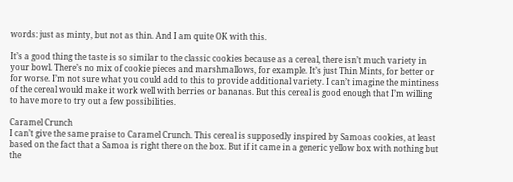words: just as minty, but not as thin. And I am quite OK with this.

It’s a good thing the taste is so similar to the classic cookies because as a cereal, there isn’t much variety in your bowl. There’s no mix of cookie pieces and marshmallows, for example. It’s just Thin Mints, for better or for worse. I’m not sure what you could add to this to provide additional variety. I can’t imagine the mintiness of the cereal would make it work well with berries or bananas. But this cereal is good enough that I’m willing to have more to try out a few possibilities.

Caramel Crunch
I can’t give the same praise to Caramel Crunch. This cereal is supposedly inspired by Samoas cookies, at least based on the fact that a Samoa is right there on the box. But if it came in a generic yellow box with nothing but the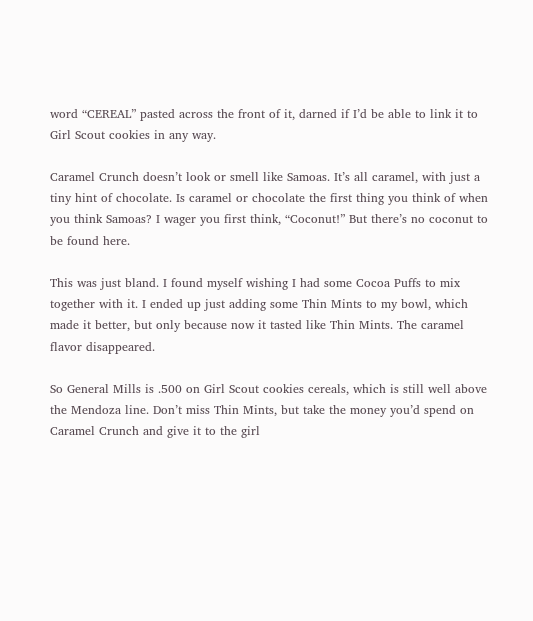word “CEREAL” pasted across the front of it, darned if I’d be able to link it to Girl Scout cookies in any way.

Caramel Crunch doesn’t look or smell like Samoas. It’s all caramel, with just a tiny hint of chocolate. Is caramel or chocolate the first thing you think of when you think Samoas? I wager you first think, “Coconut!” But there’s no coconut to be found here.

This was just bland. I found myself wishing I had some Cocoa Puffs to mix together with it. I ended up just adding some Thin Mints to my bowl, which made it better, but only because now it tasted like Thin Mints. The caramel flavor disappeared.

So General Mills is .500 on Girl Scout cookies cereals, which is still well above the Mendoza line. Don’t miss Thin Mints, but take the money you’d spend on Caramel Crunch and give it to the girl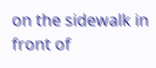on the sidewalk in front of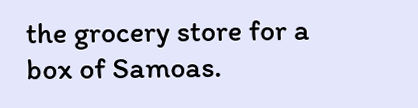the grocery store for a box of Samoas.